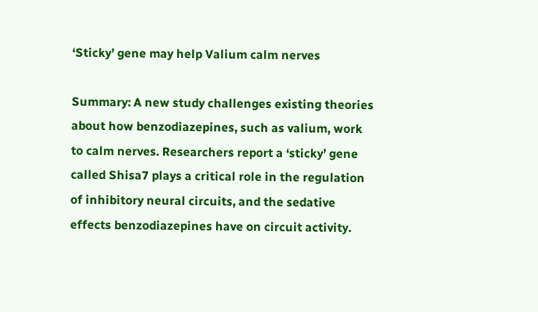‘Sticky’ gene may help Valium calm nerves

Summary: A new study challenges existing theories about how benzodiazepines, such as valium, work to calm nerves. Researchers report a ‘sticky’ gene called Shisa7 plays a critical role in the regulation of inhibitory neural circuits, and the sedative effects benzodiazepines have on circuit activity.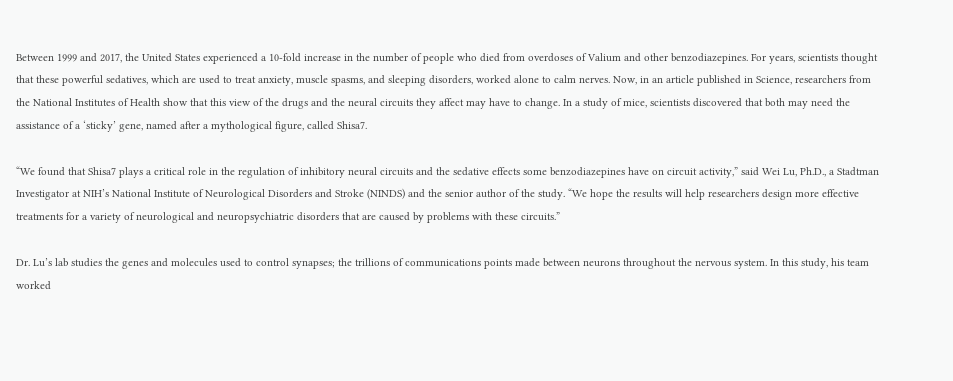Between 1999 and 2017, the United States experienced a 10-fold increase in the number of people who died from overdoses of Valium and other benzodiazepines. For years, scientists thought that these powerful sedatives, which are used to treat anxiety, muscle spasms, and sleeping disorders, worked alone to calm nerves. Now, in an article published in Science, researchers from the National Institutes of Health show that this view of the drugs and the neural circuits they affect may have to change. In a study of mice, scientists discovered that both may need the assistance of a ‘sticky’ gene, named after a mythological figure, called Shisa7.

“We found that Shisa7 plays a critical role in the regulation of inhibitory neural circuits and the sedative effects some benzodiazepines have on circuit activity,” said Wei Lu, Ph.D., a Stadtman Investigator at NIH’s National Institute of Neurological Disorders and Stroke (NINDS) and the senior author of the study. “We hope the results will help researchers design more effective treatments for a variety of neurological and neuropsychiatric disorders that are caused by problems with these circuits.”

Dr. Lu’s lab studies the genes and molecules used to control synapses; the trillions of communications points made between neurons throughout the nervous system. In this study, his team worked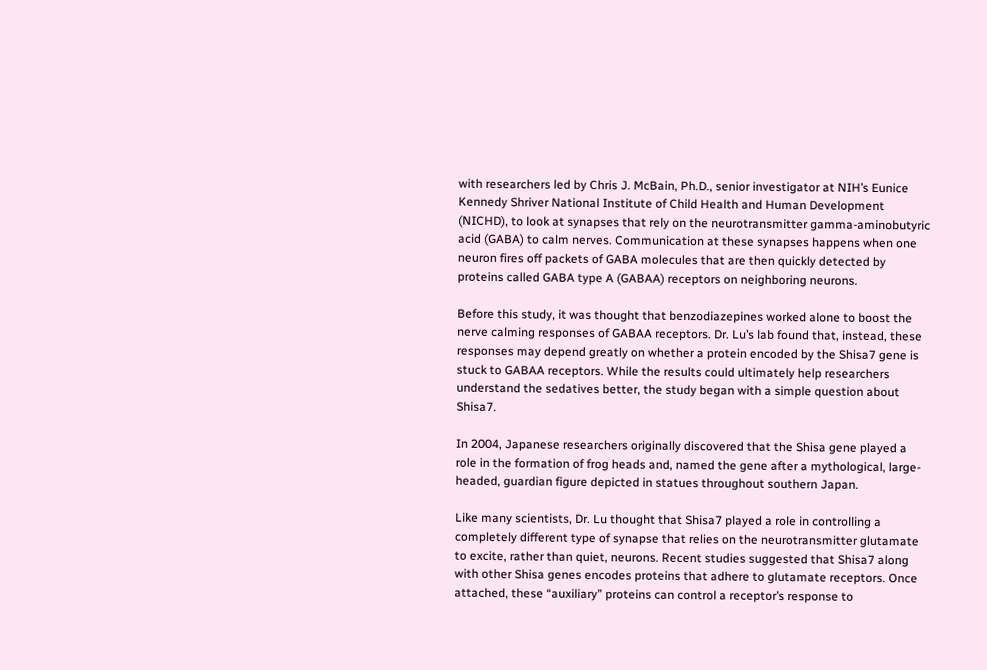with researchers led by Chris J. McBain, Ph.D., senior investigator at NIH’s Eunice Kennedy Shriver National Institute of Child Health and Human Development (NICHD), to look at synapses that rely on the neurotransmitter gamma-aminobutyric acid (GABA) to calm nerves. Communication at these synapses happens when one neuron fires off packets of GABA molecules that are then quickly detected by proteins called GABA type A (GABAA) receptors on neighboring neurons.

Before this study, it was thought that benzodiazepines worked alone to boost the nerve calming responses of GABAA receptors. Dr. Lu’s lab found that, instead, these responses may depend greatly on whether a protein encoded by the Shisa7 gene is stuck to GABAA receptors. While the results could ultimately help researchers understand the sedatives better, the study began with a simple question about Shisa7.

In 2004, Japanese researchers originally discovered that the Shisa gene played a role in the formation of frog heads and, named the gene after a mythological, large-headed, guardian figure depicted in statues throughout southern Japan.

Like many scientists, Dr. Lu thought that Shisa7 played a role in controlling a completely different type of synapse that relies on the neurotransmitter glutamate to excite, rather than quiet, neurons. Recent studies suggested that Shisa7 along with other Shisa genes encodes proteins that adhere to glutamate receptors. Once attached, these “auxiliary” proteins can control a receptor’s response to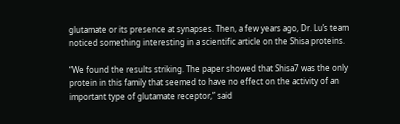glutamate or its presence at synapses. Then, a few years ago, Dr. Lu’s team noticed something interesting in a scientific article on the Shisa proteins.

“We found the results striking. The paper showed that Shisa7 was the only protein in this family that seemed to have no effect on the activity of an important type of glutamate receptor,” said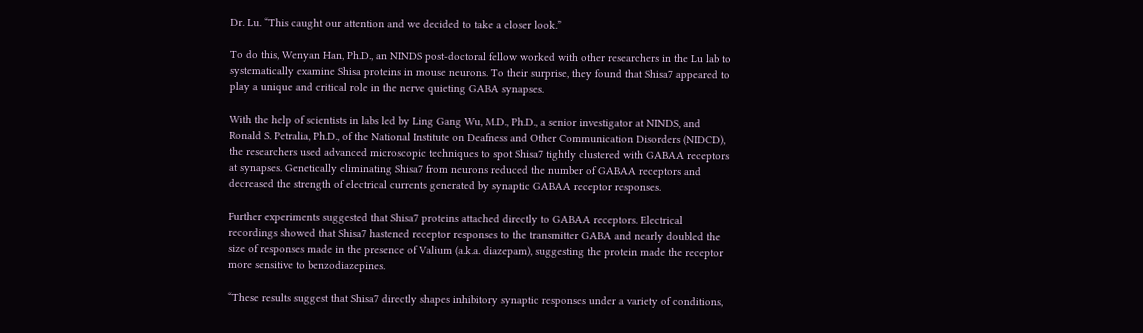Dr. Lu. “This caught our attention and we decided to take a closer look.”

To do this, Wenyan Han, Ph.D., an NINDS post-doctoral fellow worked with other researchers in the Lu lab to systematically examine Shisa proteins in mouse neurons. To their surprise, they found that Shisa7 appeared to play a unique and critical role in the nerve quieting GABA synapses.

With the help of scientists in labs led by Ling Gang Wu, M.D., Ph.D., a senior investigator at NINDS, and Ronald S. Petralia, Ph.D., of the National Institute on Deafness and Other Communication Disorders (NIDCD), the researchers used advanced microscopic techniques to spot Shisa7 tightly clustered with GABAA receptors at synapses. Genetically eliminating Shisa7 from neurons reduced the number of GABAA receptors and decreased the strength of electrical currents generated by synaptic GABAA receptor responses.

Further experiments suggested that Shisa7 proteins attached directly to GABAA receptors. Electrical recordings showed that Shisa7 hastened receptor responses to the transmitter GABA and nearly doubled the size of responses made in the presence of Valium (a.k.a. diazepam), suggesting the protein made the receptor more sensitive to benzodiazepines.

“These results suggest that Shisa7 directly shapes inhibitory synaptic responses under a variety of conditions,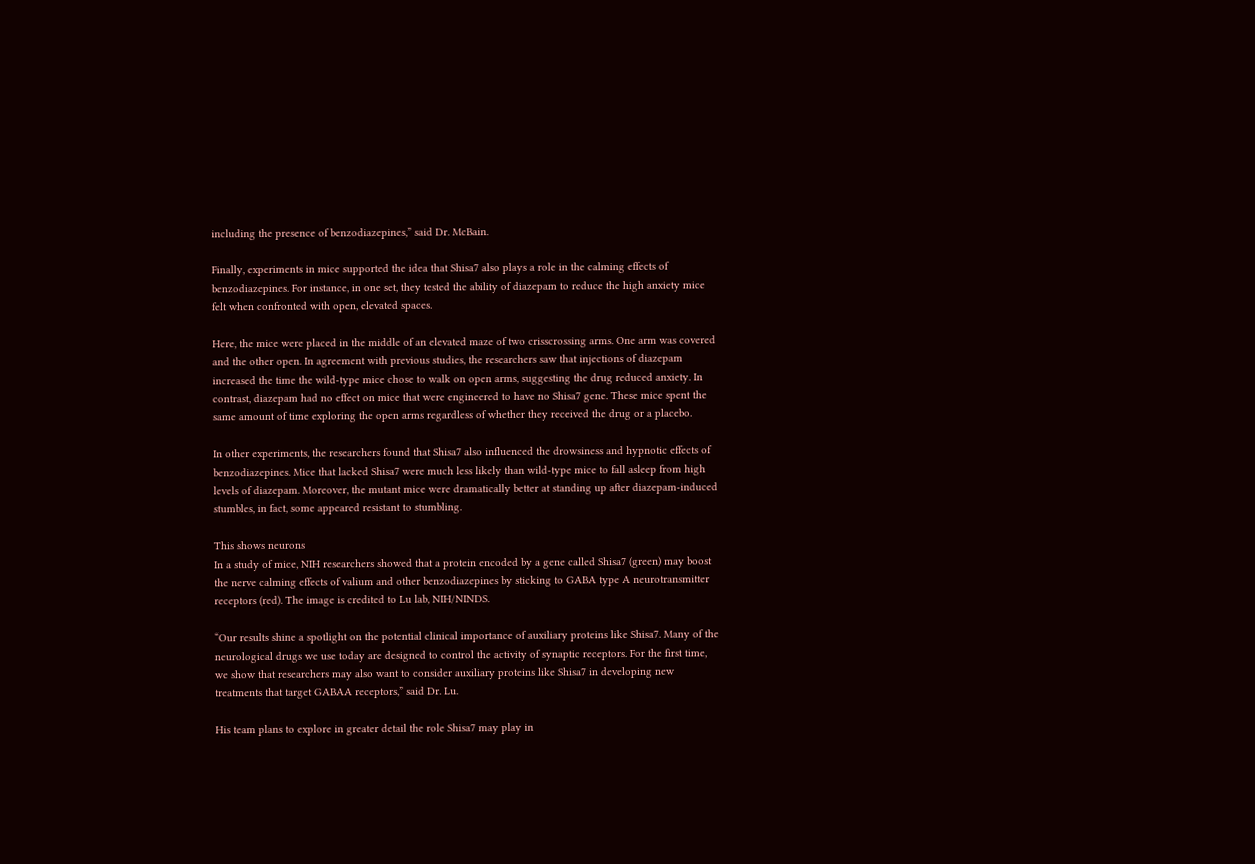including the presence of benzodiazepines,” said Dr. McBain.

Finally, experiments in mice supported the idea that Shisa7 also plays a role in the calming effects of benzodiazepines. For instance, in one set, they tested the ability of diazepam to reduce the high anxiety mice felt when confronted with open, elevated spaces.

Here, the mice were placed in the middle of an elevated maze of two crisscrossing arms. One arm was covered and the other open. In agreement with previous studies, the researchers saw that injections of diazepam increased the time the wild-type mice chose to walk on open arms, suggesting the drug reduced anxiety. In contrast, diazepam had no effect on mice that were engineered to have no Shisa7 gene. These mice spent the same amount of time exploring the open arms regardless of whether they received the drug or a placebo.

In other experiments, the researchers found that Shisa7 also influenced the drowsiness and hypnotic effects of benzodiazepines. Mice that lacked Shisa7 were much less likely than wild-type mice to fall asleep from high levels of diazepam. Moreover, the mutant mice were dramatically better at standing up after diazepam-induced stumbles, in fact, some appeared resistant to stumbling.

This shows neurons
In a study of mice, NIH researchers showed that a protein encoded by a gene called Shisa7 (green) may boost the nerve calming effects of valium and other benzodiazepines by sticking to GABA type A neurotransmitter receptors (red). The image is credited to Lu lab, NIH/NINDS.

“Our results shine a spotlight on the potential clinical importance of auxiliary proteins like Shisa7. Many of the neurological drugs we use today are designed to control the activity of synaptic receptors. For the first time, we show that researchers may also want to consider auxiliary proteins like Shisa7 in developing new treatments that target GABAA receptors,” said Dr. Lu.

His team plans to explore in greater detail the role Shisa7 may play in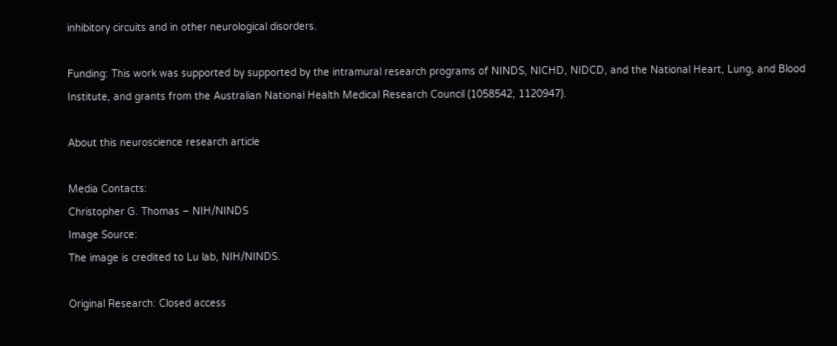inhibitory circuits and in other neurological disorders.

Funding: This work was supported by supported by the intramural research programs of NINDS, NICHD, NIDCD, and the National Heart, Lung, and Blood Institute, and grants from the Australian National Health Medical Research Council (1058542, 1120947).

About this neuroscience research article

Media Contacts:
Christopher G. Thomas – NIH/NINDS
Image Source:
The image is credited to Lu lab, NIH/NINDS.

Original Research: Closed access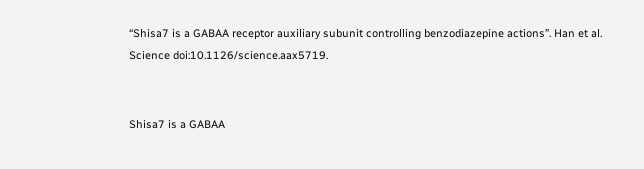“Shisa7 is a GABAA receptor auxiliary subunit controlling benzodiazepine actions”. Han et al.
Science doi:10.1126/science.aax5719.


Shisa7 is a GABAA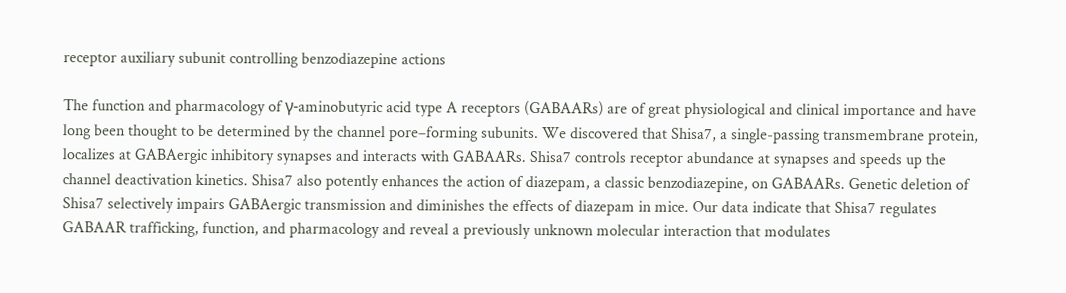receptor auxiliary subunit controlling benzodiazepine actions

The function and pharmacology of γ-aminobutyric acid type A receptors (GABAARs) are of great physiological and clinical importance and have long been thought to be determined by the channel pore–forming subunits. We discovered that Shisa7, a single-passing transmembrane protein, localizes at GABAergic inhibitory synapses and interacts with GABAARs. Shisa7 controls receptor abundance at synapses and speeds up the channel deactivation kinetics. Shisa7 also potently enhances the action of diazepam, a classic benzodiazepine, on GABAARs. Genetic deletion of Shisa7 selectively impairs GABAergic transmission and diminishes the effects of diazepam in mice. Our data indicate that Shisa7 regulates GABAAR trafficking, function, and pharmacology and reveal a previously unknown molecular interaction that modulates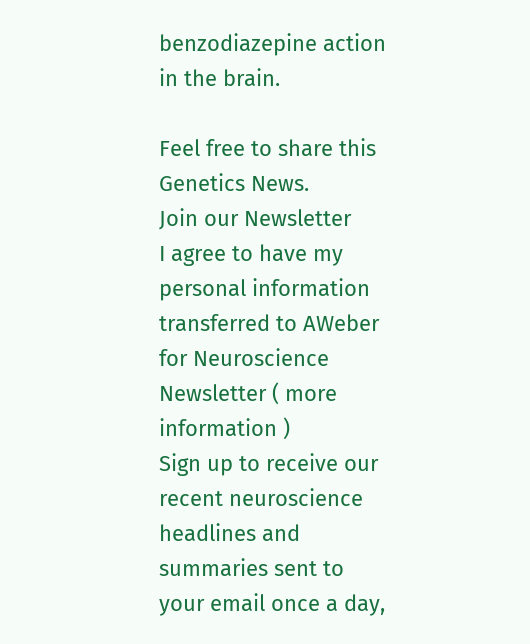benzodiazepine action in the brain.

Feel free to share this Genetics News.
Join our Newsletter
I agree to have my personal information transferred to AWeber for Neuroscience Newsletter ( more information )
Sign up to receive our recent neuroscience headlines and summaries sent to your email once a day,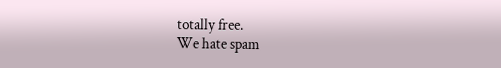totally free.
We hate spam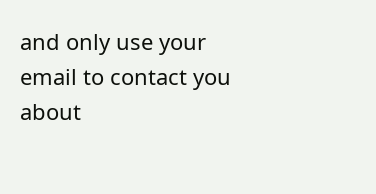and only use your email to contact you about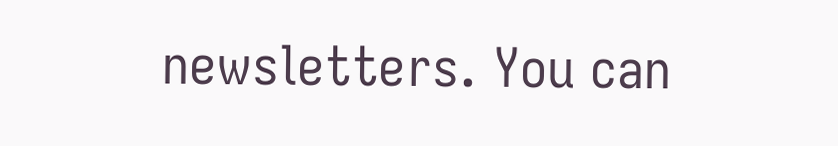newsletters. You can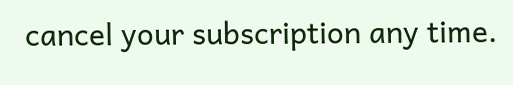cancel your subscription any time.